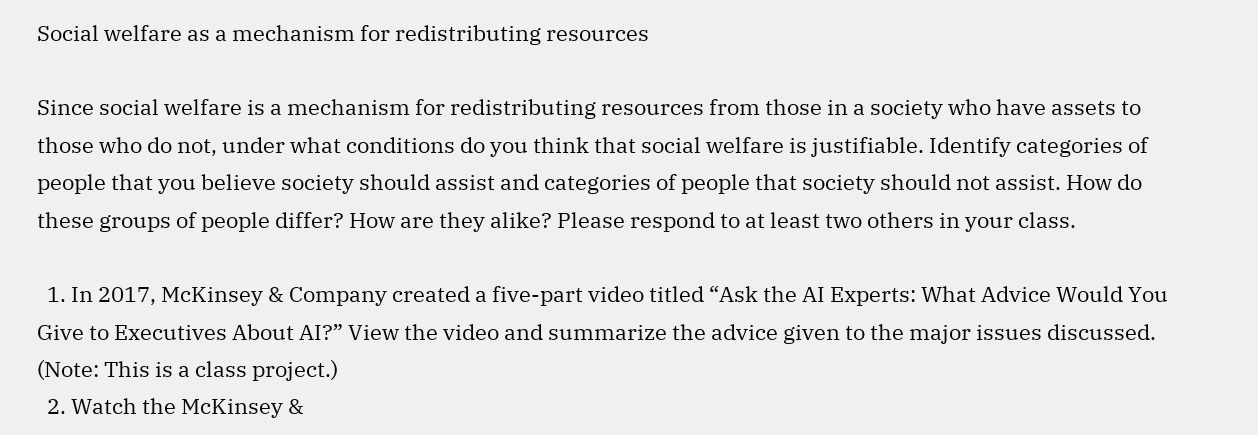Social welfare as a mechanism for redistributing resources

Since social welfare is a mechanism for redistributing resources from those in a society who have assets to those who do not, under what conditions do you think that social welfare is justifiable. Identify categories of people that you believe society should assist and categories of people that society should not assist. How do these groups of people differ? How are they alike? Please respond to at least two others in your class.

  1. In 2017, McKinsey & Company created a five-part video titled “Ask the AI Experts: What Advice Would You Give to Executives About AI?” View the video and summarize the advice given to the major issues discussed. (Note: This is a class project.)
  2. Watch the McKinsey &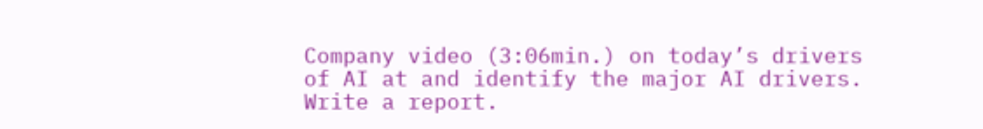Company video (3:06min.) on today’s drivers of AI at and identify the major AI drivers. Write a report.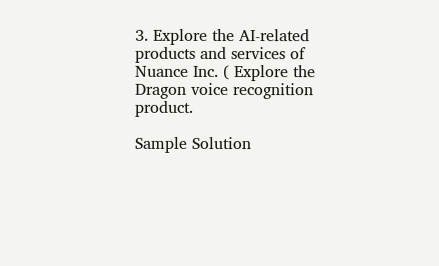3. Explore the AI-related products and services of Nuance Inc. ( Explore the Dragon voice recognition product.

Sample Solution